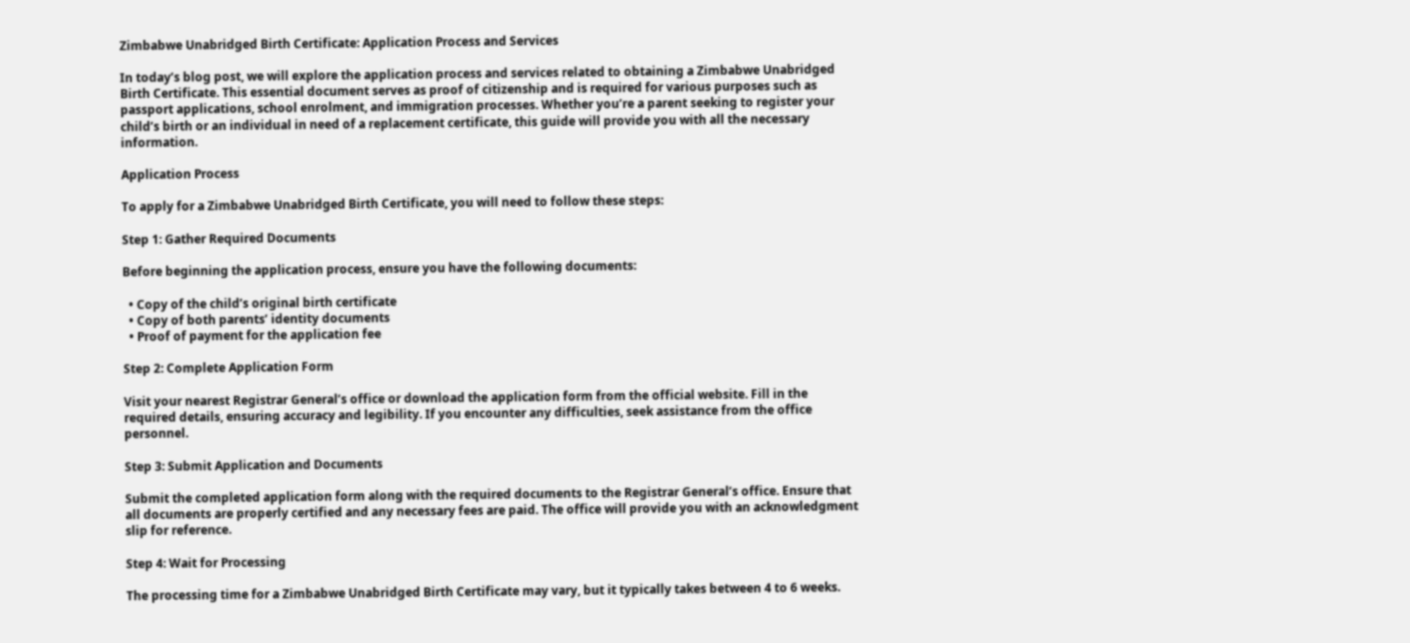Zimbabwe Unabridged Birth Certificate: Application Process and Services

In today’s blog post, we will explore the application process and services related to obtaining a Zimbabwe Unabridged Birth Certificate. This essential document serves as proof of citizenship and is required for various purposes such as passport applications, school enrolment, and immigration processes. Whether you’re a parent seeking to register your child’s birth or an individual in need of a replacement certificate, this guide will provide you with all the necessary information.

Application Process

To apply for a Zimbabwe Unabridged Birth Certificate, you will need to follow these steps:

Step 1: Gather Required Documents

Before beginning the application process, ensure you have the following documents:

  • Copy of the child’s original birth certificate
  • Copy of both parents’ identity documents
  • Proof of payment for the application fee

Step 2: Complete Application Form

Visit your nearest Registrar General’s office or download the application form from the official website. Fill in the required details, ensuring accuracy and legibility. If you encounter any difficulties, seek assistance from the office personnel.

Step 3: Submit Application and Documents

Submit the completed application form along with the required documents to the Registrar General’s office. Ensure that all documents are properly certified and any necessary fees are paid. The office will provide you with an acknowledgment slip for reference.

Step 4: Wait for Processing

The processing time for a Zimbabwe Unabridged Birth Certificate may vary, but it typically takes between 4 to 6 weeks.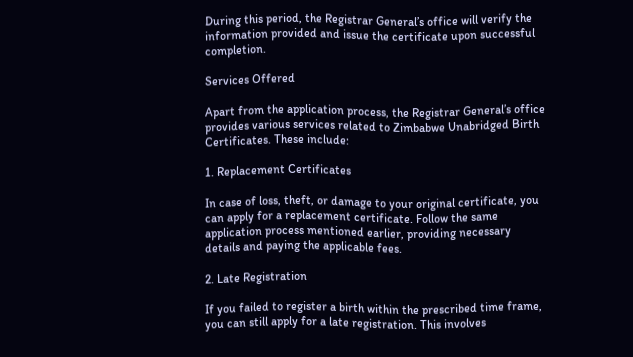During this period, the Registrar General’s office will verify the information provided and issue the certificate upon successful completion.

Services Offered

Apart from the application process, the Registrar General’s office provides various services related to Zimbabwe Unabridged Birth Certificates. These include:

1. Replacement Certificates

In case of loss, theft, or damage to your original certificate, you can apply for a replacement certificate. Follow the same application process mentioned earlier, providing necessary details and paying the applicable fees.

2. Late Registration

If you failed to register a birth within the prescribed time frame, you can still apply for a late registration. This involves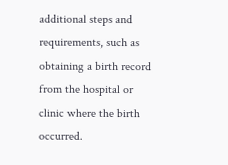additional steps and requirements, such as obtaining a birth record from the hospital or clinic where the birth occurred.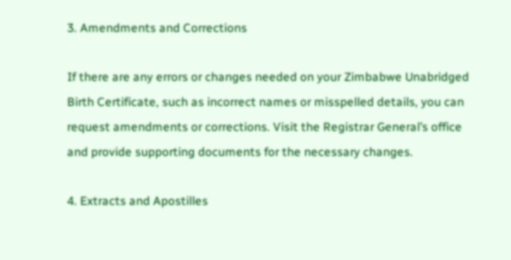3. Amendments and Corrections

If there are any errors or changes needed on your Zimbabwe Unabridged Birth Certificate, such as incorrect names or misspelled details, you can request amendments or corrections. Visit the Registrar General’s office and provide supporting documents for the necessary changes.

4. Extracts and Apostilles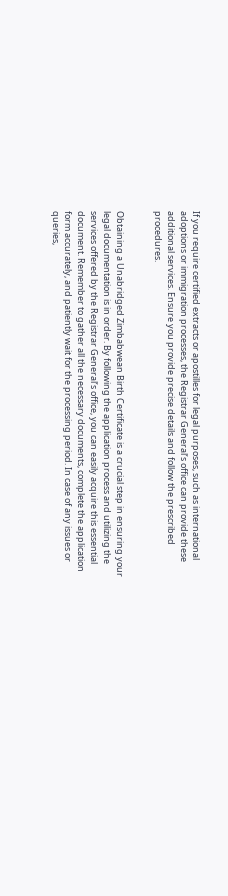If you require certified extracts or apostilles for legal purposes, such as international adoptions or immigration processes, the Registrar General’s office can provide these additional services. Ensure you provide precise details and follow the prescribed procedures.


Obtaining a Unabridged Zimbabwean Birth Certificate is a crucial step in ensuring your legal documentation is in order. By following the application process and utilizing the services offered by the Registrar General’s office, you can easily acquire this essential document. Remember to gather all the necessary documents, complete the application form accurately, and patiently wait for the processing period. In case of any issues or queries,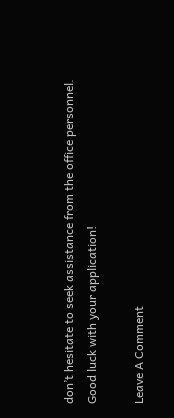don’t hesitate to seek assistance from the office personnel. Good luck with your application!

Leave A Comment